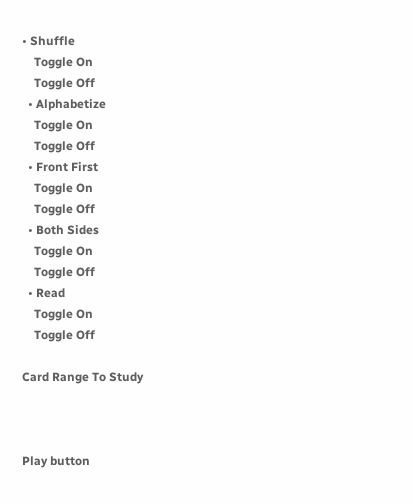• Shuffle
    Toggle On
    Toggle Off
  • Alphabetize
    Toggle On
    Toggle Off
  • Front First
    Toggle On
    Toggle Off
  • Both Sides
    Toggle On
    Toggle Off
  • Read
    Toggle On
    Toggle Off

Card Range To Study



Play button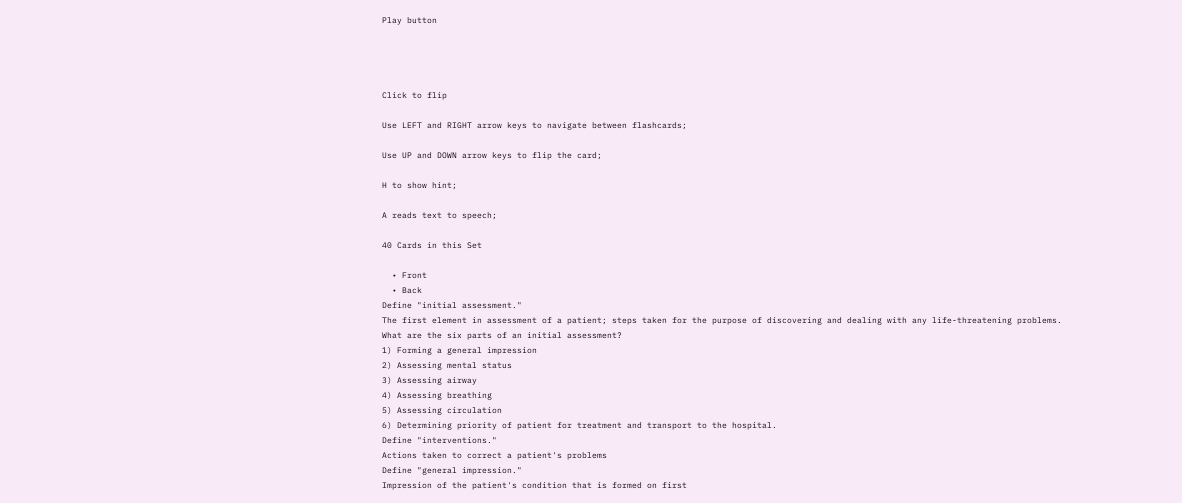Play button




Click to flip

Use LEFT and RIGHT arrow keys to navigate between flashcards;

Use UP and DOWN arrow keys to flip the card;

H to show hint;

A reads text to speech;

40 Cards in this Set

  • Front
  • Back
Define "initial assessment."
The first element in assessment of a patient; steps taken for the purpose of discovering and dealing with any life-threatening problems.
What are the six parts of an initial assessment?
1) Forming a general impression
2) Assessing mental status
3) Assessing airway
4) Assessing breathing
5) Assessing circulation
6) Determining priority of patient for treatment and transport to the hospital.
Define "interventions."
Actions taken to correct a patient's problems
Define "general impression."
Impression of the patient's condition that is formed on first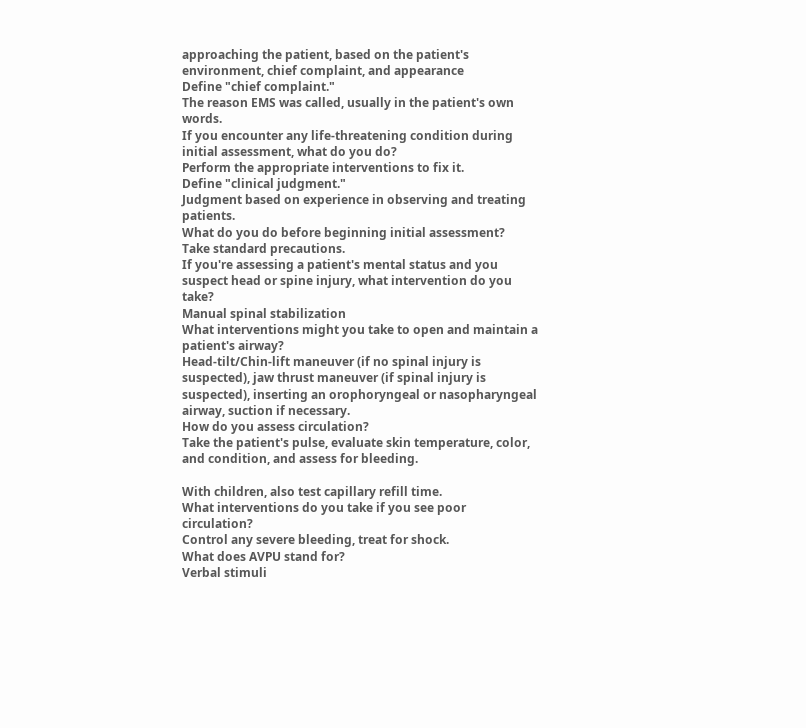approaching the patient, based on the patient's environment, chief complaint, and appearance
Define "chief complaint."
The reason EMS was called, usually in the patient's own words.
If you encounter any life-threatening condition during initial assessment, what do you do?
Perform the appropriate interventions to fix it.
Define "clinical judgment."
Judgment based on experience in observing and treating patients.
What do you do before beginning initial assessment?
Take standard precautions.
If you're assessing a patient's mental status and you suspect head or spine injury, what intervention do you take?
Manual spinal stabilization
What interventions might you take to open and maintain a patient's airway?
Head-tilt/Chin-lift maneuver (if no spinal injury is suspected), jaw thrust maneuver (if spinal injury is suspected), inserting an orophoryngeal or nasopharyngeal airway, suction if necessary.
How do you assess circulation?
Take the patient's pulse, evaluate skin temperature, color, and condition, and assess for bleeding.

With children, also test capillary refill time.
What interventions do you take if you see poor circulation?
Control any severe bleeding, treat for shock.
What does AVPU stand for?
Verbal stimuli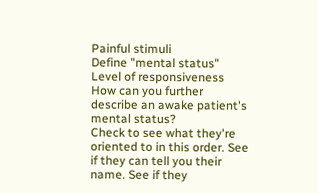Painful stimuli
Define "mental status"
Level of responsiveness
How can you further describe an awake patient's mental status?
Check to see what they're oriented to in this order. See if they can tell you their name. See if they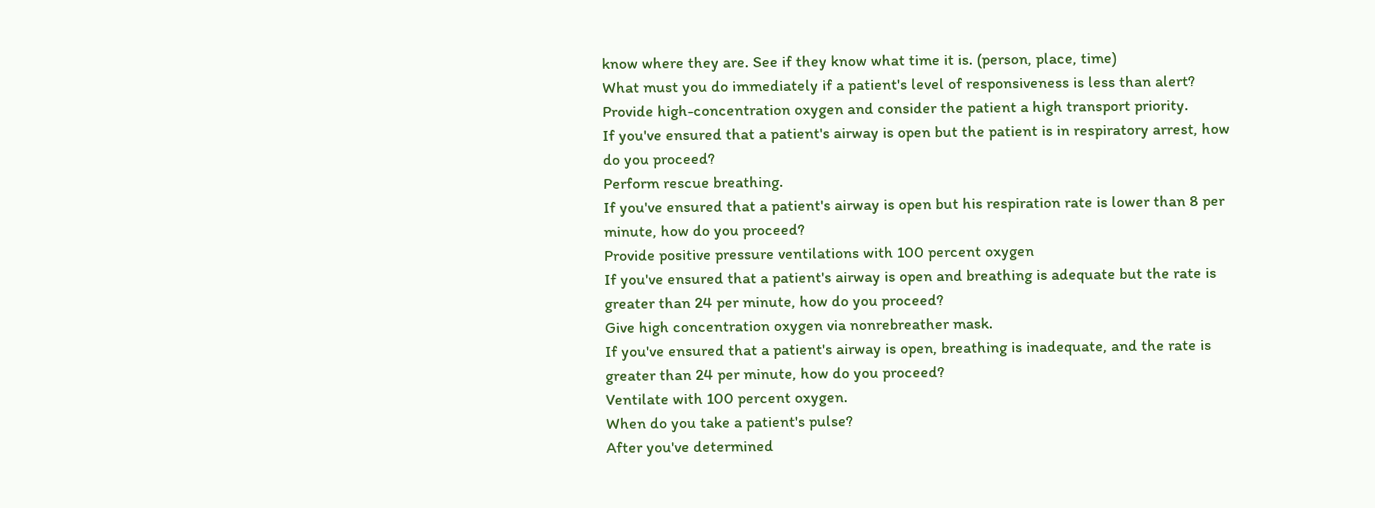know where they are. See if they know what time it is. (person, place, time)
What must you do immediately if a patient's level of responsiveness is less than alert?
Provide high-concentration oxygen and consider the patient a high transport priority.
If you've ensured that a patient's airway is open but the patient is in respiratory arrest, how do you proceed?
Perform rescue breathing.
If you've ensured that a patient's airway is open but his respiration rate is lower than 8 per minute, how do you proceed?
Provide positive pressure ventilations with 100 percent oxygen
If you've ensured that a patient's airway is open and breathing is adequate but the rate is greater than 24 per minute, how do you proceed?
Give high concentration oxygen via nonrebreather mask.
If you've ensured that a patient's airway is open, breathing is inadequate, and the rate is greater than 24 per minute, how do you proceed?
Ventilate with 100 percent oxygen.
When do you take a patient's pulse?
After you've determined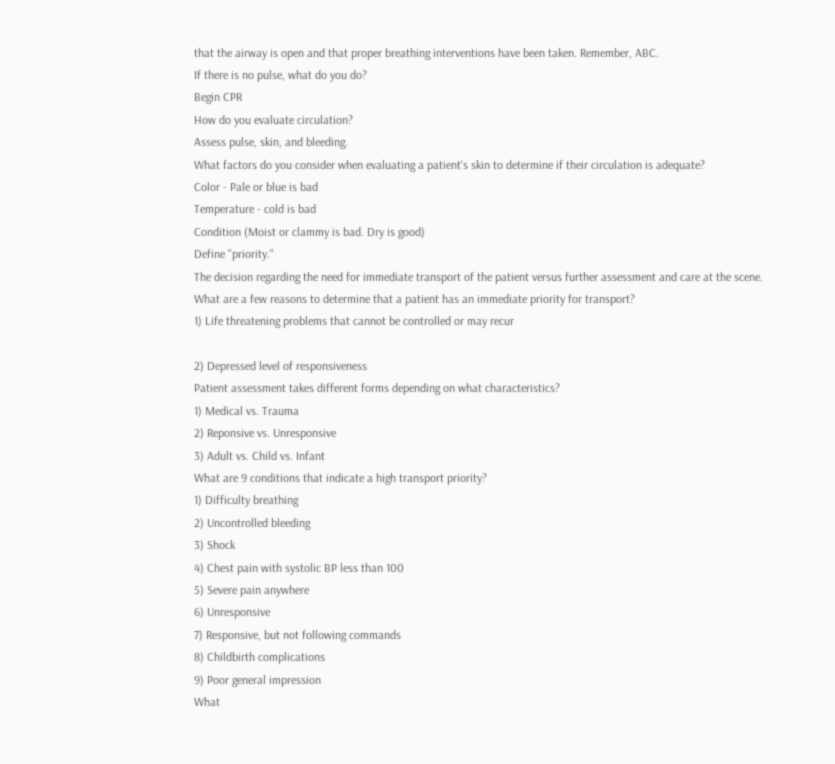that the airway is open and that proper breathing interventions have been taken. Remember, ABC.
If there is no pulse, what do you do?
Begin CPR
How do you evaluate circulation?
Assess pulse, skin, and bleeding.
What factors do you consider when evaluating a patient's skin to determine if their circulation is adequate?
Color - Pale or blue is bad
Temperature - cold is bad
Condition (Moist or clammy is bad. Dry is good)
Define "priority."
The decision regarding the need for immediate transport of the patient versus further assessment and care at the scene.
What are a few reasons to determine that a patient has an immediate priority for transport?
1) Life threatening problems that cannot be controlled or may recur

2) Depressed level of responsiveness
Patient assessment takes different forms depending on what characteristics?
1) Medical vs. Trauma
2) Reponsive vs. Unresponsive
3) Adult vs. Child vs. Infant
What are 9 conditions that indicate a high transport priority?
1) Difficulty breathing
2) Uncontrolled bleeding
3) Shock
4) Chest pain with systolic BP less than 100
5) Severe pain anywhere
6) Unresponsive
7) Responsive, but not following commands
8) Childbirth complications
9) Poor general impression
What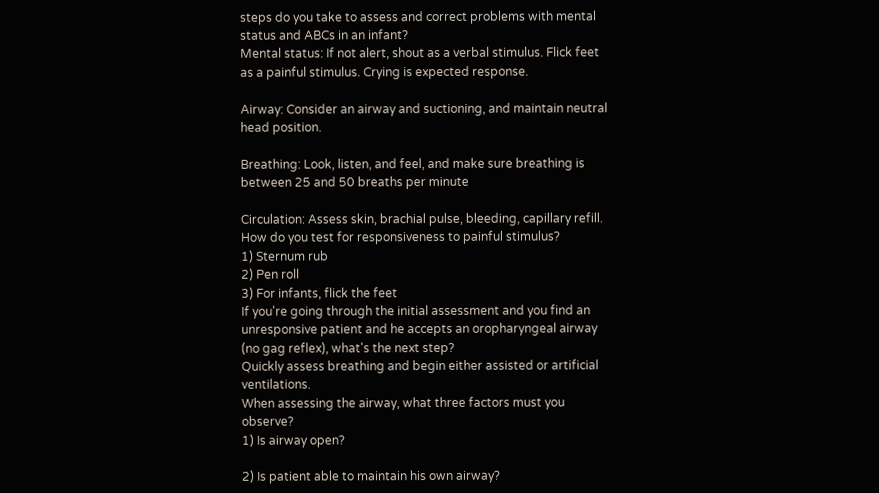steps do you take to assess and correct problems with mental status and ABCs in an infant?
Mental status: If not alert, shout as a verbal stimulus. Flick feet as a painful stimulus. Crying is expected response.

Airway: Consider an airway and suctioning, and maintain neutral head position.

Breathing: Look, listen, and feel, and make sure breathing is between 25 and 50 breaths per minute

Circulation: Assess skin, brachial pulse, bleeding, capillary refill.
How do you test for responsiveness to painful stimulus?
1) Sternum rub
2) Pen roll
3) For infants, flick the feet
If you're going through the initial assessment and you find an unresponsive patient and he accepts an oropharyngeal airway (no gag reflex), what's the next step?
Quickly assess breathing and begin either assisted or artificial ventilations.
When assessing the airway, what three factors must you observe?
1) Is airway open?

2) Is patient able to maintain his own airway?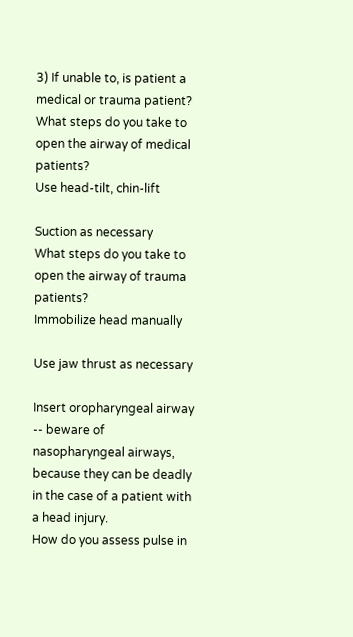3) If unable to, is patient a medical or trauma patient?
What steps do you take to open the airway of medical patients?
Use head-tilt, chin-lift

Suction as necessary
What steps do you take to open the airway of trauma patients?
Immobilize head manually

Use jaw thrust as necessary

Insert oropharyngeal airway -- beware of nasopharyngeal airways, because they can be deadly in the case of a patient with a head injury.
How do you assess pulse in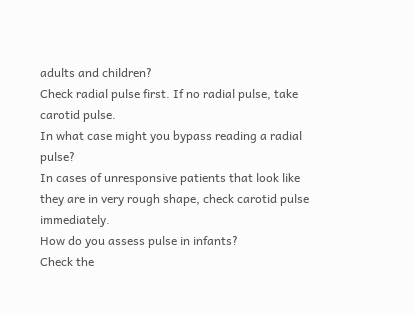adults and children?
Check radial pulse first. If no radial pulse, take carotid pulse.
In what case might you bypass reading a radial pulse?
In cases of unresponsive patients that look like they are in very rough shape, check carotid pulse immediately.
How do you assess pulse in infants?
Check the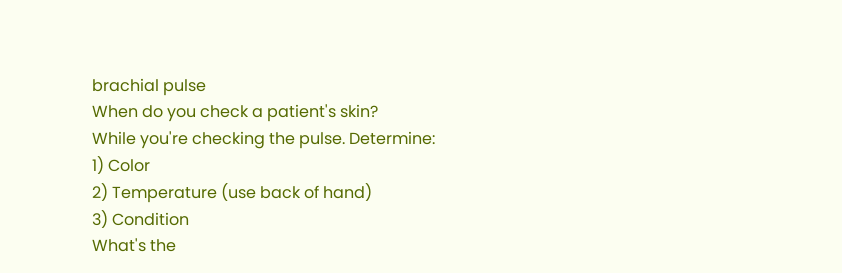brachial pulse
When do you check a patient's skin?
While you're checking the pulse. Determine:
1) Color
2) Temperature (use back of hand)
3) Condition
What's the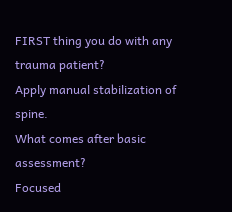FIRST thing you do with any trauma patient?
Apply manual stabilization of spine.
What comes after basic assessment?
Focused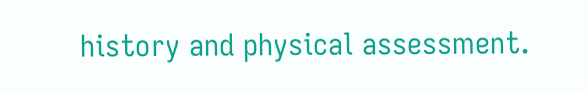history and physical assessment.